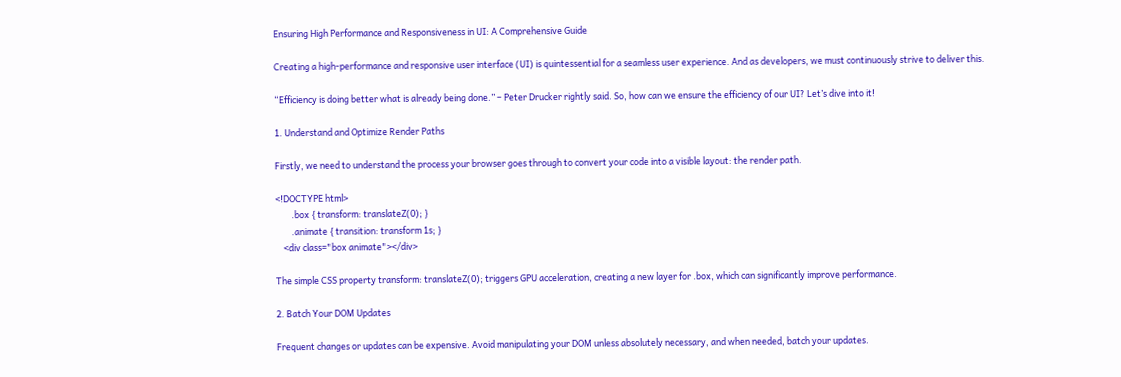Ensuring High Performance and Responsiveness in UI: A Comprehensive Guide

Creating a high-performance and responsive user interface (UI) is quintessential for a seamless user experience. And as developers, we must continuously strive to deliver this.

“Efficiency is doing better what is already being done.” – Peter Drucker rightly said. So, how can we ensure the efficiency of our UI? Let’s dive into it!

1. Understand and Optimize Render Paths

Firstly, we need to understand the process your browser goes through to convert your code into a visible layout: the render path.

<!DOCTYPE html>
        .box { transform: translateZ(0); }
        .animate { transition: transform 1s; }
    <div class="box animate"></div>

The simple CSS property transform: translateZ(0); triggers GPU acceleration, creating a new layer for .box, which can significantly improve performance.

2. Batch Your DOM Updates

Frequent changes or updates can be expensive. Avoid manipulating your DOM unless absolutely necessary, and when needed, batch your updates.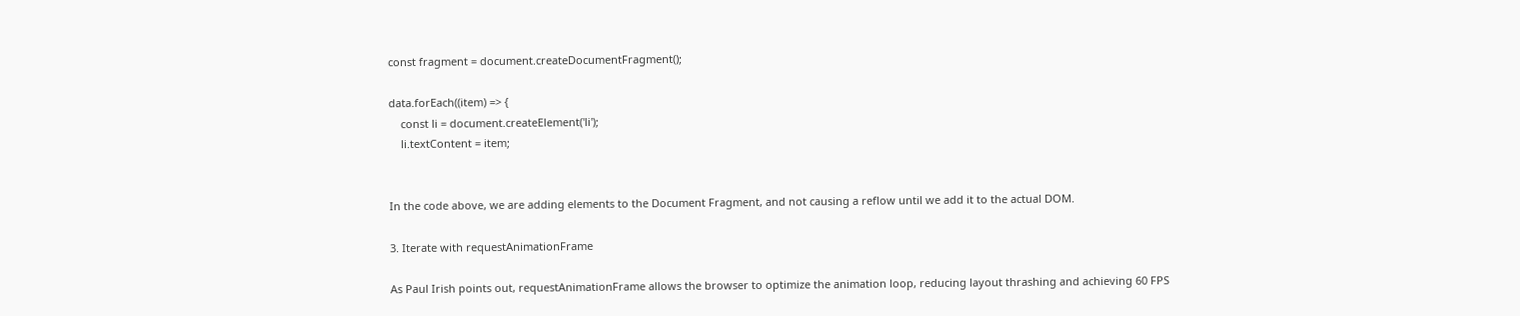const fragment = document.createDocumentFragment();

data.forEach((item) => {
    const li = document.createElement('li');
    li.textContent = item;


In the code above, we are adding elements to the Document Fragment, and not causing a reflow until we add it to the actual DOM.

3. Iterate with requestAnimationFrame

As Paul Irish points out, requestAnimationFrame allows the browser to optimize the animation loop, reducing layout thrashing and achieving 60 FPS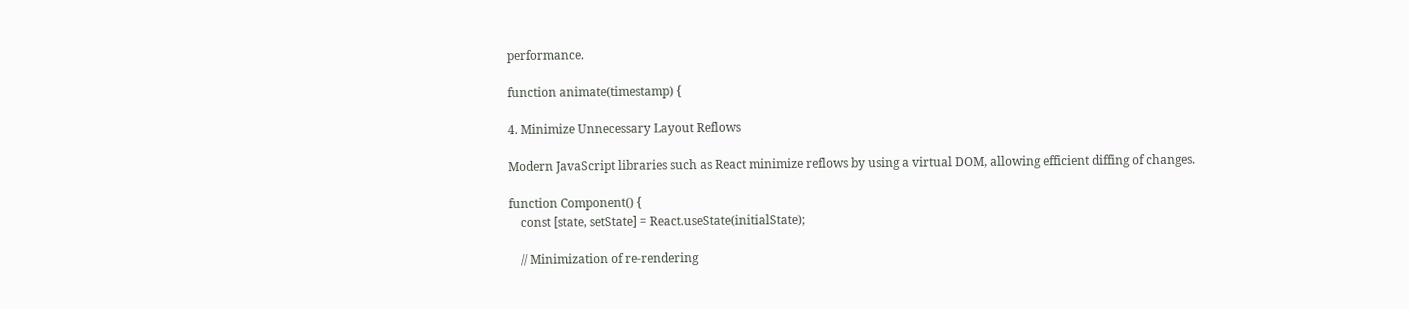performance.

function animate(timestamp) {

4. Minimize Unnecessary Layout Reflows

Modern JavaScript libraries such as React minimize reflows by using a virtual DOM, allowing efficient diffing of changes.

function Component() {
    const [state, setState] = React.useState(initialState);

    // Minimization of re-rendering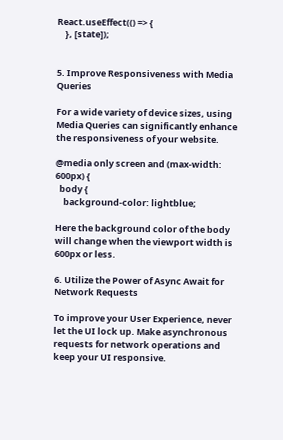React.useEffect(() => {
    }, [state]);


5. Improve Responsiveness with Media Queries

For a wide variety of device sizes, using Media Queries can significantly enhance the responsiveness of your website.

@media only screen and (max-width: 600px) {
  body {
    background-color: lightblue;

Here the background color of the body will change when the viewport width is 600px or less.

6. Utilize the Power of Async Await for Network Requests

To improve your User Experience, never let the UI lock up. Make asynchronous requests for network operations and keep your UI responsive.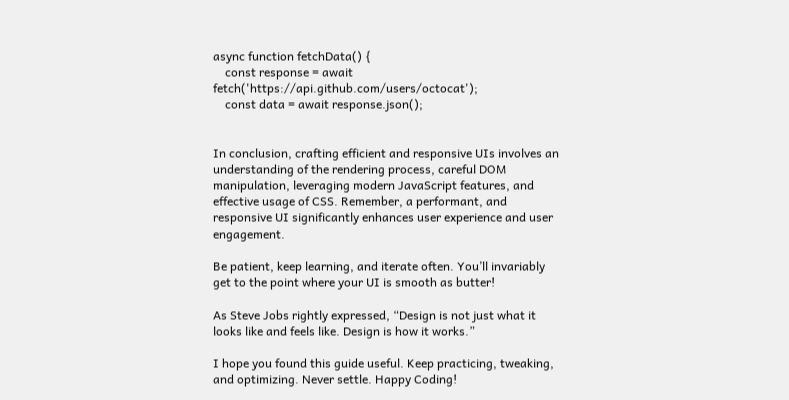async function fetchData() {
    const response = await fetch('https://api.github.com/users/octocat');
    const data = await response.json();


In conclusion, crafting efficient and responsive UIs involves an understanding of the rendering process, careful DOM manipulation, leveraging modern JavaScript features, and effective usage of CSS. Remember, a performant, and responsive UI significantly enhances user experience and user engagement.

Be patient, keep learning, and iterate often. You’ll invariably get to the point where your UI is smooth as butter!

As Steve Jobs rightly expressed, “Design is not just what it looks like and feels like. Design is how it works.”

I hope you found this guide useful. Keep practicing, tweaking, and optimizing. Never settle. Happy Coding!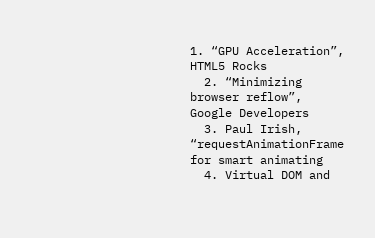1. “GPU Acceleration”, HTML5 Rocks
  2. “Minimizing browser reflow”, Google Developers
  3. Paul Irish, “requestAnimationFrame for smart animating
  4. Virtual DOM and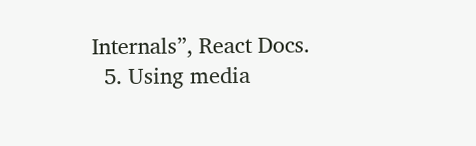Internals”, React Docs.
  5. Using media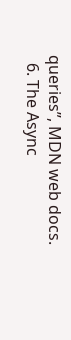queries”, MDN web docs.
  6. The Async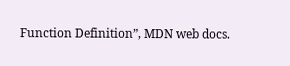Function Definition”, MDN web docs.